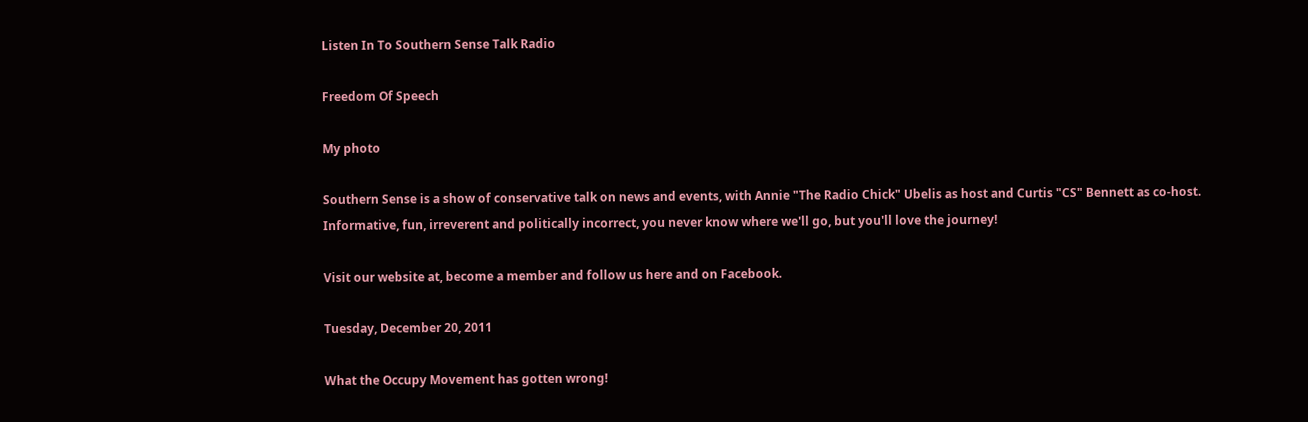Listen In To Southern Sense Talk Radio

Freedom Of Speech

My photo

Southern Sense is a show of conservative talk on news and events, with Annie "The Radio Chick" Ubelis as host and Curtis "CS" Bennett as co-host.  Informative, fun, irreverent and politically incorrect, you never know where we'll go, but you'll love the journey!

Visit our website at, become a member and follow us here and on Facebook.

Tuesday, December 20, 2011

What the Occupy Movement has gotten wrong!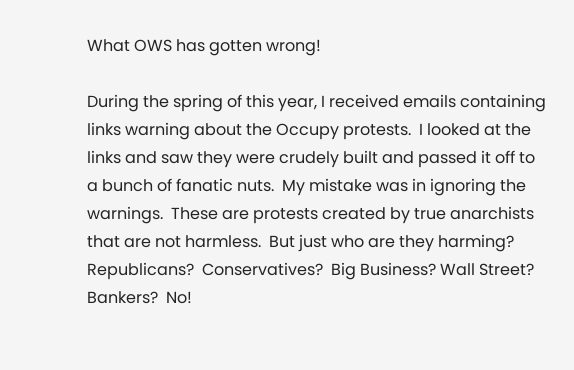What OWS has gotten wrong!

During the spring of this year, I received emails containing links warning about the Occupy protests.  I looked at the links and saw they were crudely built and passed it off to a bunch of fanatic nuts.  My mistake was in ignoring the warnings.  These are protests created by true anarchists that are not harmless.  But just who are they harming?  Republicans?  Conservatives?  Big Business? Wall Street? Bankers?  No!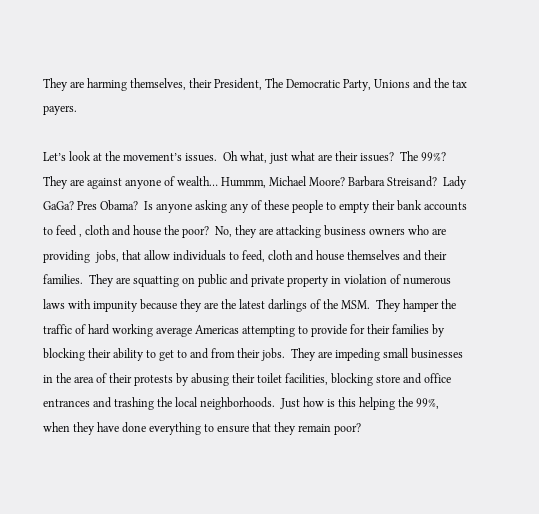They are harming themselves, their President, The Democratic Party, Unions and the tax payers.

Let’s look at the movement’s issues.  Oh what, just what are their issues?  The 99%?  They are against anyone of wealth… Hummm, Michael Moore? Barbara Streisand?  Lady GaGa? Pres Obama?  Is anyone asking any of these people to empty their bank accounts to feed , cloth and house the poor?  No, they are attacking business owners who are providing  jobs, that allow individuals to feed, cloth and house themselves and their families.  They are squatting on public and private property in violation of numerous laws with impunity because they are the latest darlings of the MSM.  They hamper the traffic of hard working average Americas attempting to provide for their families by blocking their ability to get to and from their jobs.  They are impeding small businesses in the area of their protests by abusing their toilet facilities, blocking store and office entrances and trashing the local neighborhoods.  Just how is this helping the 99%, when they have done everything to ensure that they remain poor?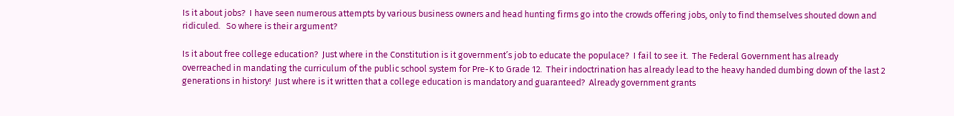Is it about jobs?  I have seen numerous attempts by various business owners and head hunting firms go into the crowds offering jobs, only to find themselves shouted down and ridiculed.   So where is their argument?

Is it about free college education?  Just where in the Constitution is it government’s job to educate the populace?  I fail to see it.  The Federal Government has already overreached in mandating the curriculum of the public school system for Pre-K to Grade 12.  Their indoctrination has already lead to the heavy handed dumbing down of the last 2 generations in history!  Just where is it written that a college education is mandatory and guaranteed?  Already government grants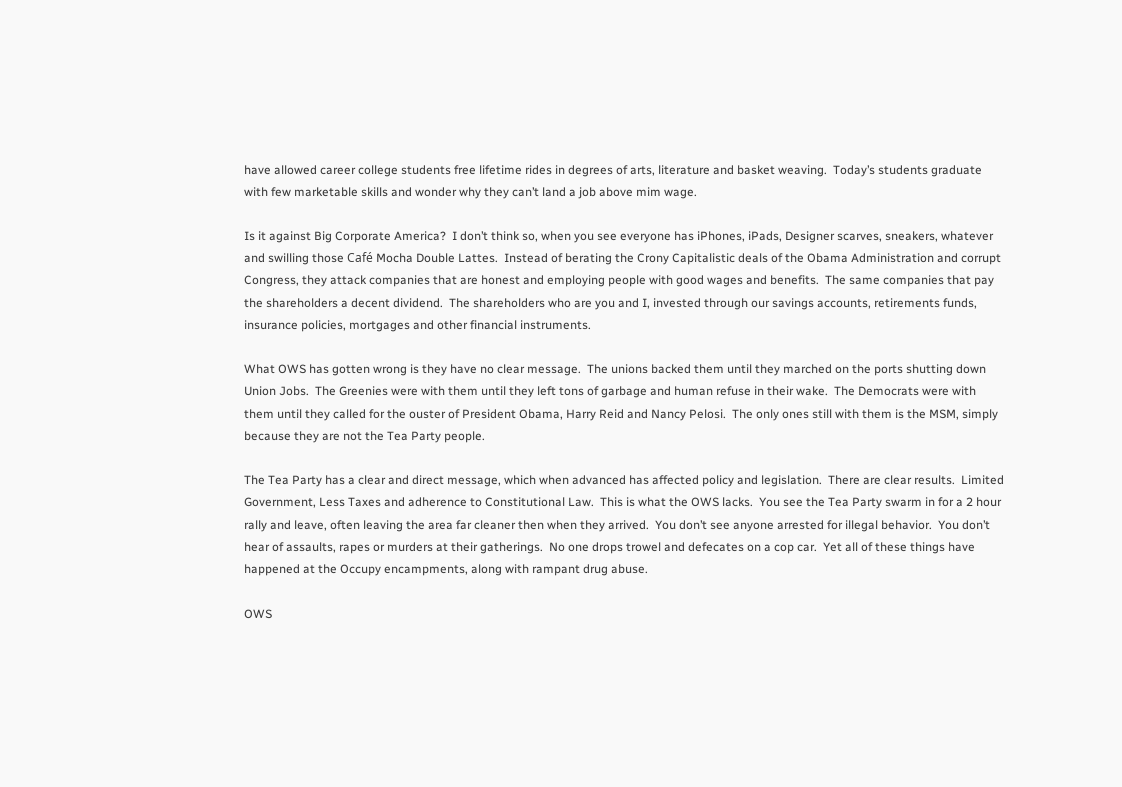have allowed career college students free lifetime rides in degrees of arts, literature and basket weaving.  Today’s students graduate with few marketable skills and wonder why they can’t land a job above mim wage.

Is it against Big Corporate America?  I don’t think so, when you see everyone has iPhones, iPads, Designer scarves, sneakers, whatever and swilling those Café Mocha Double Lattes.  Instead of berating the Crony Capitalistic deals of the Obama Administration and corrupt Congress, they attack companies that are honest and employing people with good wages and benefits.  The same companies that pay the shareholders a decent dividend.  The shareholders who are you and I, invested through our savings accounts, retirements funds, insurance policies, mortgages and other financial instruments.

What OWS has gotten wrong is they have no clear message.  The unions backed them until they marched on the ports shutting down Union Jobs.  The Greenies were with them until they left tons of garbage and human refuse in their wake.  The Democrats were with them until they called for the ouster of President Obama, Harry Reid and Nancy Pelosi.  The only ones still with them is the MSM, simply because they are not the Tea Party people.

The Tea Party has a clear and direct message, which when advanced has affected policy and legislation.  There are clear results.  Limited Government, Less Taxes and adherence to Constitutional Law.  This is what the OWS lacks.  You see the Tea Party swarm in for a 2 hour rally and leave, often leaving the area far cleaner then when they arrived.  You don’t see anyone arrested for illegal behavior.  You don’t hear of assaults, rapes or murders at their gatherings.  No one drops trowel and defecates on a cop car.  Yet all of these things have happened at the Occupy encampments, along with rampant drug abuse.

OWS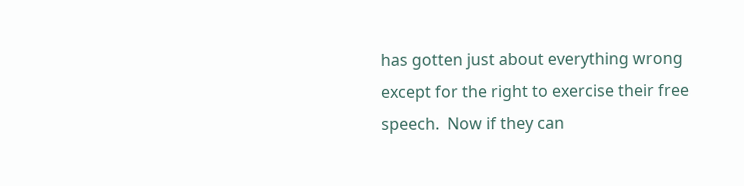has gotten just about everything wrong except for the right to exercise their free speech.  Now if they can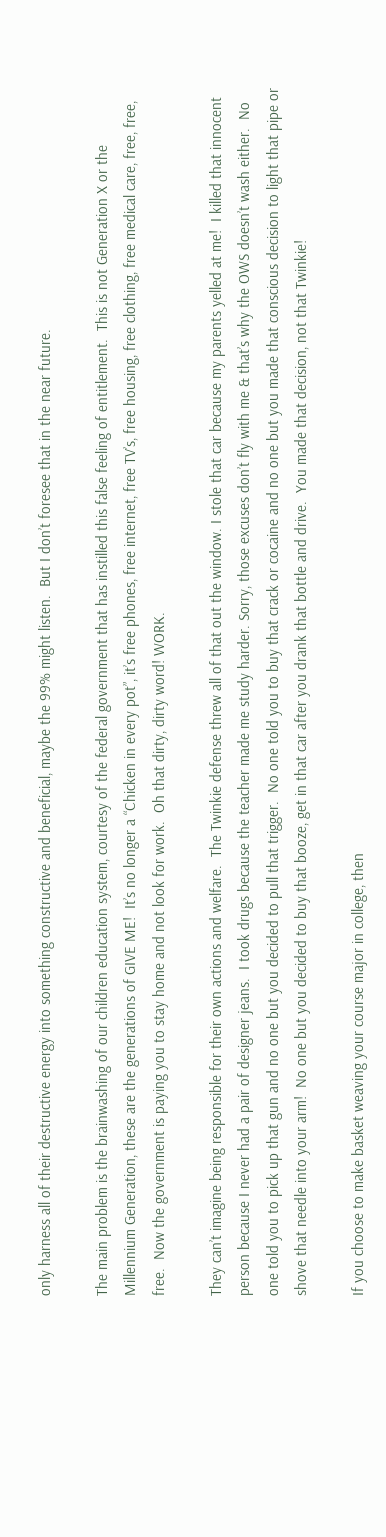only harness all of their destructive energy into something constructive and beneficial, maybe the 99% might listen.  But I don’t foresee that in the near future.

The main problem is the brainwashing of our children education system, courtesy of the federal government that has instilled this false feeling of entitlement.  This is not Generation X or the Millennium Generation, these are the generations of GIVE ME!  It’s no longer a “Chicken in every pot”, it’s free phones, free internet, free TV’s, free housing, free clothing, free medical care, free, free, free.  Now the government is paying you to stay home and not look for work.  Oh that dirty, dirty word! WORK.

They can’t imagine being responsible for their own actions and welfare.  The Twinkie defense threw all of that out the window. I stole that car because my parents yelled at me!  I killed that innocent  person because I never had a pair of designer jeans.  I took drugs because the teacher made me study harder. Sorry, those excuses don’t fly with me & that’s why the OWS doesn’t wash either.  No one told you to pick up that gun and no one but you decided to pull that trigger.  No one told you to buy that crack or cocaine and no one but you made that conscious decision to light that pipe or shove that needle into your arm!  No one but you decided to buy that booze, get in that car after you drank that bottle and drive.  You made that decision, not that Twinkie!

If you choose to make basket weaving your course major in college, then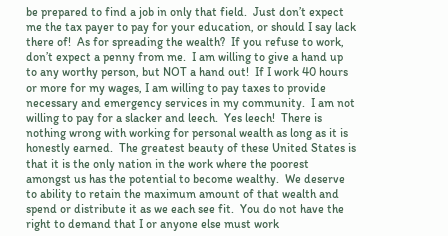be prepared to find a job in only that field.  Just don’t expect me the tax payer to pay for your education, or should I say lack there of!  As for spreading the wealth?  If you refuse to work, don’t expect a penny from me.  I am willing to give a hand up to any worthy person, but NOT a hand out!  If I work 40 hours or more for my wages, I am willing to pay taxes to provide necessary and emergency services in my community.  I am not willing to pay for a slacker and leech.  Yes leech!  There is nothing wrong with working for personal wealth as long as it is honestly earned.  The greatest beauty of these United States is that it is the only nation in the work where the poorest amongst us has the potential to become wealthy.  We deserve to ability to retain the maximum amount of that wealth and spend or distribute it as we each see fit.  You do not have the right to demand that I or anyone else must work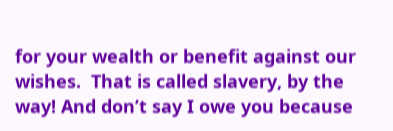for your wealth or benefit against our wishes.  That is called slavery, by the way! And don’t say I owe you because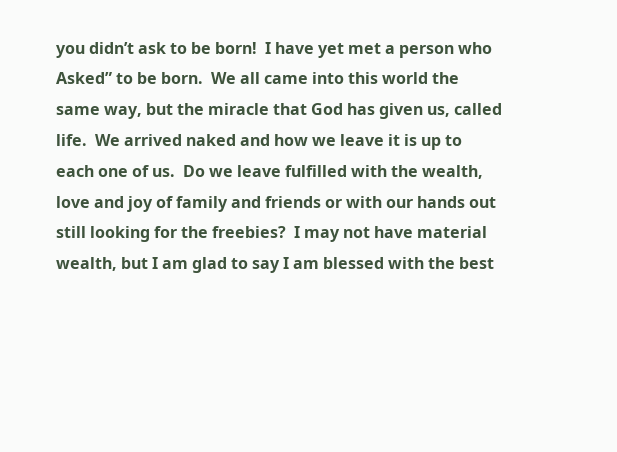you didn’t ask to be born!  I have yet met a person who Asked” to be born.  We all came into this world the same way, but the miracle that God has given us, called life.  We arrived naked and how we leave it is up to each one of us.  Do we leave fulfilled with the wealth, love and joy of family and friends or with our hands out still looking for the freebies?  I may not have material wealth, but I am glad to say I am blessed with the best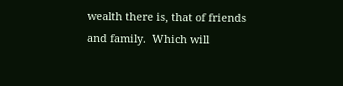wealth there is, that of friends and family.  Which will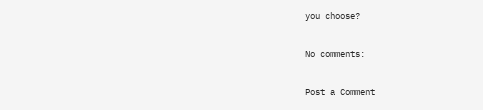you choose?

No comments:

Post a Comment